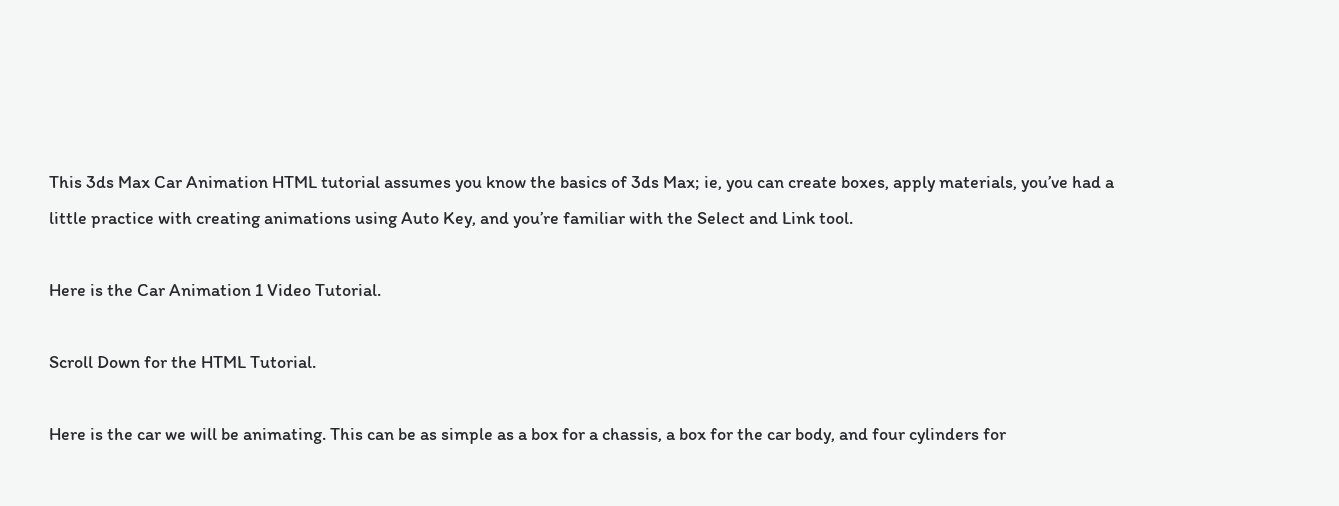This 3ds Max Car Animation HTML tutorial assumes you know the basics of 3ds Max; ie, you can create boxes, apply materials, you’ve had a little practice with creating animations using Auto Key, and you’re familiar with the Select and Link tool.

Here is the Car Animation 1 Video Tutorial.

Scroll Down for the HTML Tutorial.

Here is the car we will be animating. This can be as simple as a box for a chassis, a box for the car body, and four cylinders for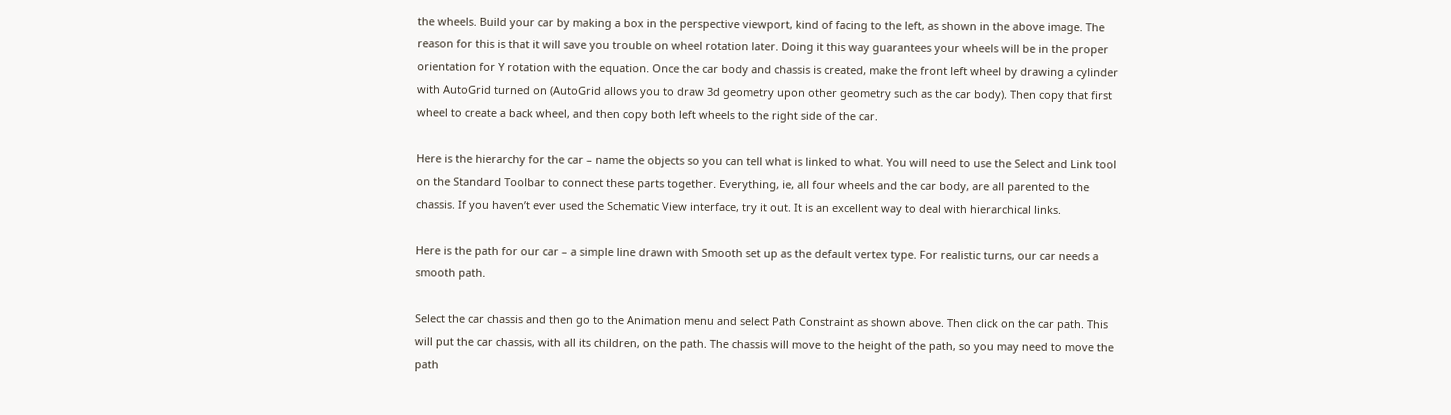the wheels. Build your car by making a box in the perspective viewport, kind of facing to the left, as shown in the above image. The reason for this is that it will save you trouble on wheel rotation later. Doing it this way guarantees your wheels will be in the proper orientation for Y rotation with the equation. Once the car body and chassis is created, make the front left wheel by drawing a cylinder with AutoGrid turned on (AutoGrid allows you to draw 3d geometry upon other geometry such as the car body). Then copy that first wheel to create a back wheel, and then copy both left wheels to the right side of the car.

Here is the hierarchy for the car – name the objects so you can tell what is linked to what. You will need to use the Select and Link tool on the Standard Toolbar to connect these parts together. Everything, ie, all four wheels and the car body, are all parented to the chassis. If you haven’t ever used the Schematic View interface, try it out. It is an excellent way to deal with hierarchical links.

Here is the path for our car – a simple line drawn with Smooth set up as the default vertex type. For realistic turns, our car needs a smooth path.

Select the car chassis and then go to the Animation menu and select Path Constraint as shown above. Then click on the car path. This will put the car chassis, with all its children, on the path. The chassis will move to the height of the path, so you may need to move the path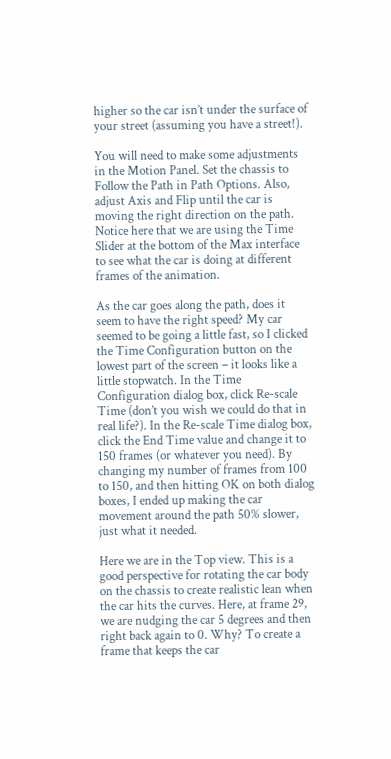higher so the car isn’t under the surface of your street (assuming you have a street!).

You will need to make some adjustments in the Motion Panel. Set the chassis to Follow the Path in Path Options. Also, adjust Axis and Flip until the car is moving the right direction on the path. Notice here that we are using the Time Slider at the bottom of the Max interface to see what the car is doing at different frames of the animation.

As the car goes along the path, does it seem to have the right speed? My car seemed to be going a little fast, so I clicked the Time Configuration button on the lowest part of the screen – it looks like a little stopwatch. In the Time Configuration dialog box, click Re-scale Time (don’t you wish we could do that in real life?). In the Re-scale Time dialog box, click the End Time value and change it to 150 frames (or whatever you need). By changing my number of frames from 100 to 150, and then hitting OK on both dialog boxes, I ended up making the car movement around the path 50% slower, just what it needed.

Here we are in the Top view. This is a good perspective for rotating the car body on the chassis to create realistic lean when the car hits the curves. Here, at frame 29, we are nudging the car 5 degrees and then right back again to 0. Why? To create a frame that keeps the car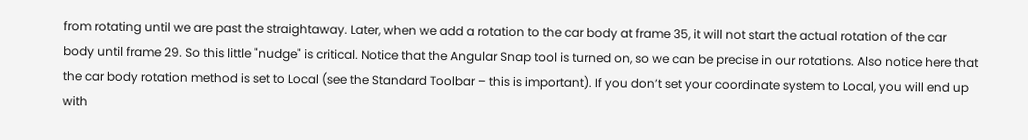from rotating until we are past the straightaway. Later, when we add a rotation to the car body at frame 35, it will not start the actual rotation of the car body until frame 29. So this little "nudge" is critical. Notice that the Angular Snap tool is turned on, so we can be precise in our rotations. Also notice here that the car body rotation method is set to Local (see the Standard Toolbar – this is important). If you don’t set your coordinate system to Local, you will end up with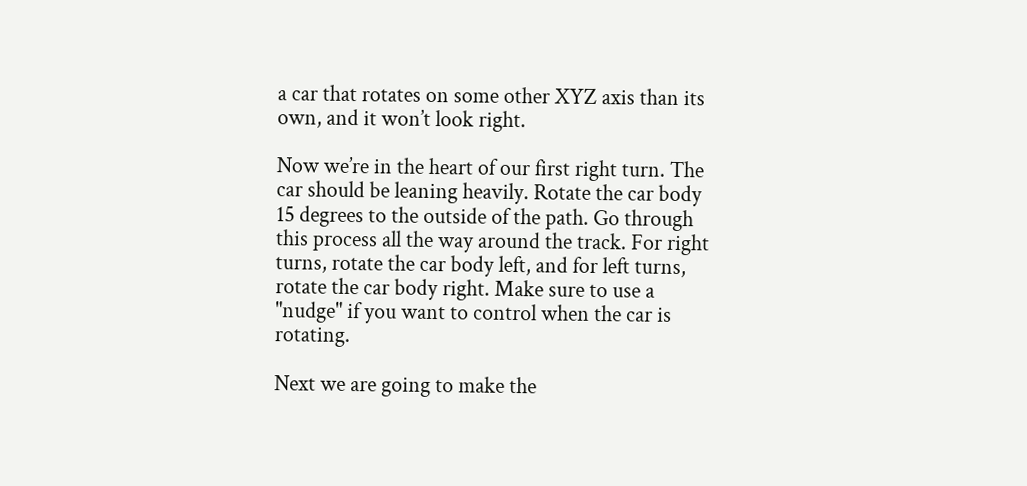a car that rotates on some other XYZ axis than its own, and it won’t look right.

Now we’re in the heart of our first right turn. The car should be leaning heavily. Rotate the car body 15 degrees to the outside of the path. Go through this process all the way around the track. For right turns, rotate the car body left, and for left turns, rotate the car body right. Make sure to use a "nudge" if you want to control when the car is rotating.

Next we are going to make the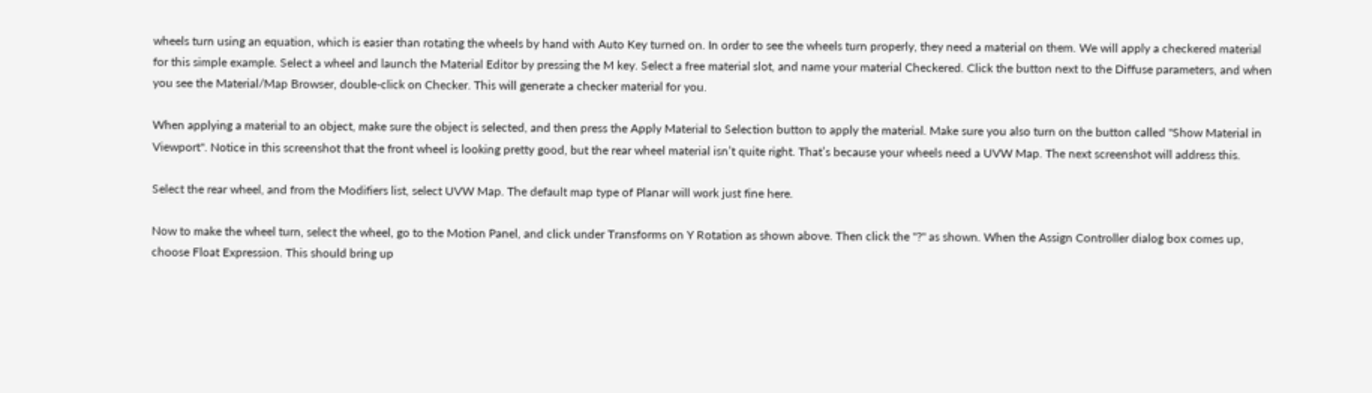wheels turn using an equation, which is easier than rotating the wheels by hand with Auto Key turned on. In order to see the wheels turn properly, they need a material on them. We will apply a checkered material for this simple example. Select a wheel and launch the Material Editor by pressing the M key. Select a free material slot, and name your material Checkered. Click the button next to the Diffuse parameters, and when you see the Material/Map Browser, double-click on Checker. This will generate a checker material for you.

When applying a material to an object, make sure the object is selected, and then press the Apply Material to Selection button to apply the material. Make sure you also turn on the button called "Show Material in Viewport". Notice in this screenshot that the front wheel is looking pretty good, but the rear wheel material isn’t quite right. That’s because your wheels need a UVW Map. The next screenshot will address this.

Select the rear wheel, and from the Modifiers list, select UVW Map. The default map type of Planar will work just fine here.

Now to make the wheel turn, select the wheel, go to the Motion Panel, and click under Transforms on Y Rotation as shown above. Then click the "?" as shown. When the Assign Controller dialog box comes up, choose Float Expression. This should bring up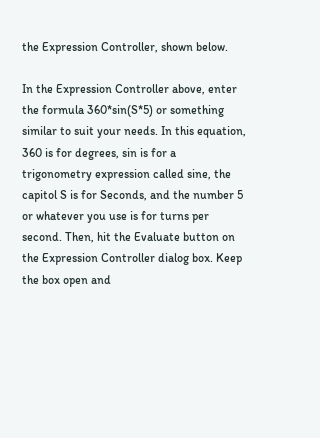the Expression Controller, shown below.

In the Expression Controller above, enter the formula 360*sin(S*5) or something similar to suit your needs. In this equation, 360 is for degrees, sin is for a trigonometry expression called sine, the capitol S is for Seconds, and the number 5 or whatever you use is for turns per second. Then, hit the Evaluate button on the Expression Controller dialog box. Keep the box open and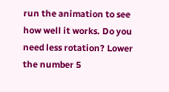run the animation to see how well it works. Do you need less rotation? Lower the number 5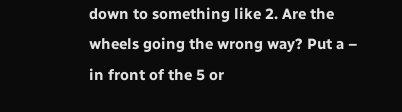down to something like 2. Are the wheels going the wrong way? Put a – in front of the 5 or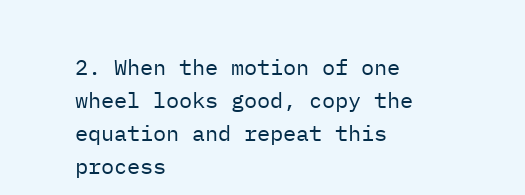2. When the motion of one wheel looks good, copy the equation and repeat this process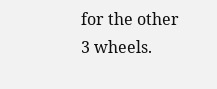for the other 3 wheels.